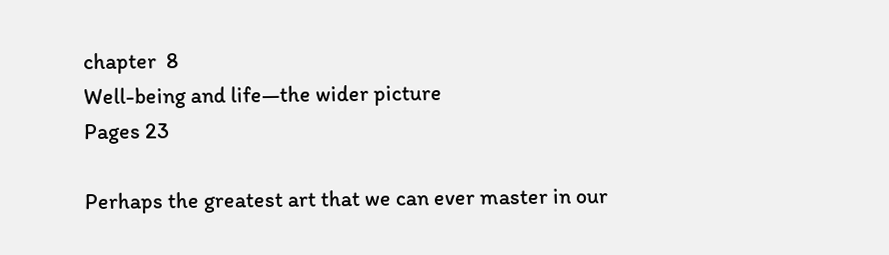chapter  8
Well-being and life—the wider picture
Pages 23

Perhaps the greatest art that we can ever master in our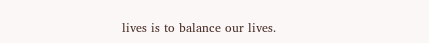lives is to balance our lives.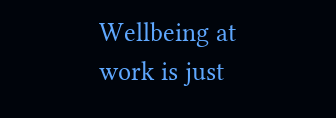Wellbeing at work is just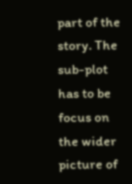part of the story. The sub-plot has to be focus on the wider picture of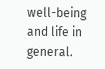well-being and life in general.